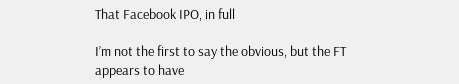That Facebook IPO, in full

I’m not the first to say the obvious, but the FT appears to have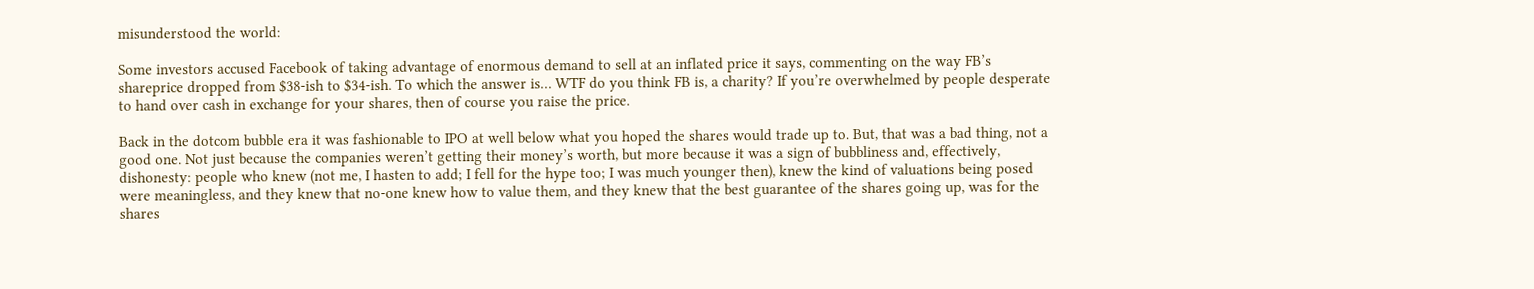misunderstood the world:

Some investors accused Facebook of taking advantage of enormous demand to sell at an inflated price it says, commenting on the way FB’s shareprice dropped from $38-ish to $34-ish. To which the answer is… WTF do you think FB is, a charity? If you’re overwhelmed by people desperate to hand over cash in exchange for your shares, then of course you raise the price.

Back in the dotcom bubble era it was fashionable to IPO at well below what you hoped the shares would trade up to. But, that was a bad thing, not a good one. Not just because the companies weren’t getting their money’s worth, but more because it was a sign of bubbliness and, effectively, dishonesty: people who knew (not me, I hasten to add; I fell for the hype too; I was much younger then), knew the kind of valuations being posed were meaningless, and they knew that no-one knew how to value them, and they knew that the best guarantee of the shares going up, was for the shares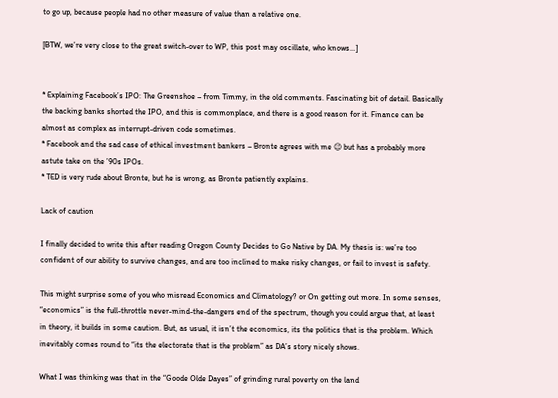to go up, because people had no other measure of value than a relative one.

[BTW, we’re very close to the great switch-over to WP, this post may oscillate, who knows…]


* Explaining Facebook’s IPO: The Greenshoe – from Timmy, in the old comments. Fascinating bit of detail. Basically the backing banks shorted the IPO, and this is commonplace, and there is a good reason for it. Finance can be almost as complex as interrupt-driven code sometimes.
* Facebook and the sad case of ethical investment bankers – Bronte agrees with me 😉 but has a probably more astute take on the ’90s IPOs.
* TED is very rude about Bronte, but he is wrong, as Bronte patiently explains.

Lack of caution

I finally decided to write this after reading Oregon County Decides to Go Native by DA. My thesis is: we’re too confident of our ability to survive changes, and are too inclined to make risky changes, or fail to invest is safety.

This might surprise some of you who misread Economics and Climatology? or On getting out more. In some senses, “economics” is the full-throttle never-mind-the-dangers end of the spectrum, though you could argue that, at least in theory, it builds in some caution. But, as usual, it isn’t the economics, its the politics that is the problem. Which inevitably comes round to “its the electorate that is the problem” as DA’s story nicely shows.

What I was thinking was that in the “Goode Olde Dayes” of grinding rural poverty on the land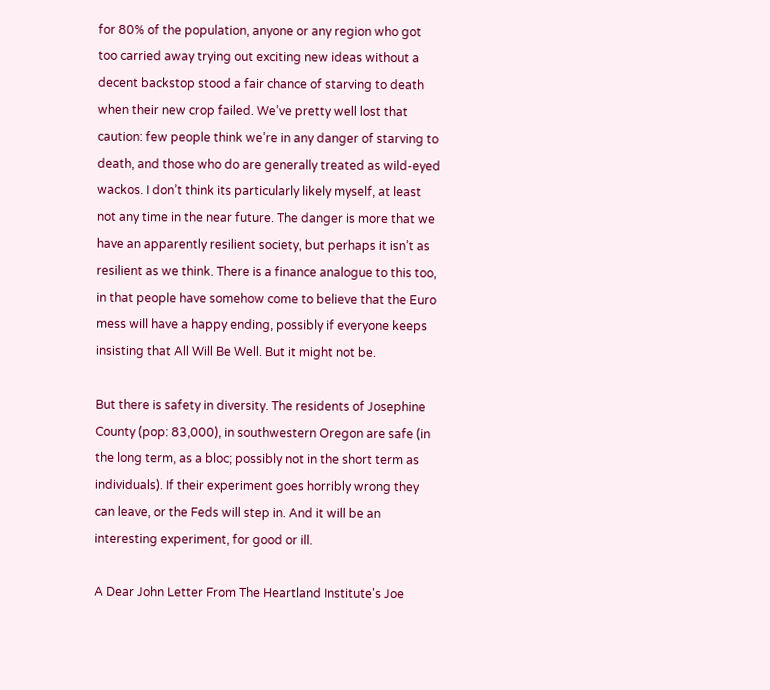for 80% of the population, anyone or any region who got too carried away trying out exciting new ideas without a decent backstop stood a fair chance of starving to death when their new crop failed. We’ve pretty well lost that caution: few people think we’re in any danger of starving to death, and those who do are generally treated as wild-eyed wackos. I don’t think its particularly likely myself, at least not any time in the near future. The danger is more that we have an apparently resilient society, but perhaps it isn’t as resilient as we think. There is a finance analogue to this too, in that people have somehow come to believe that the Euro mess will have a happy ending, possibly if everyone keeps insisting that All Will Be Well. But it might not be.

But there is safety in diversity. The residents of Josephine County (pop: 83,000), in southwestern Oregon are safe (in the long term, as a bloc; possibly not in the short term as individuals). If their experiment goes horribly wrong they can leave, or the Feds will step in. And it will be an interesting experiment, for good or ill.

A Dear John Letter From The Heartland Institute's Joe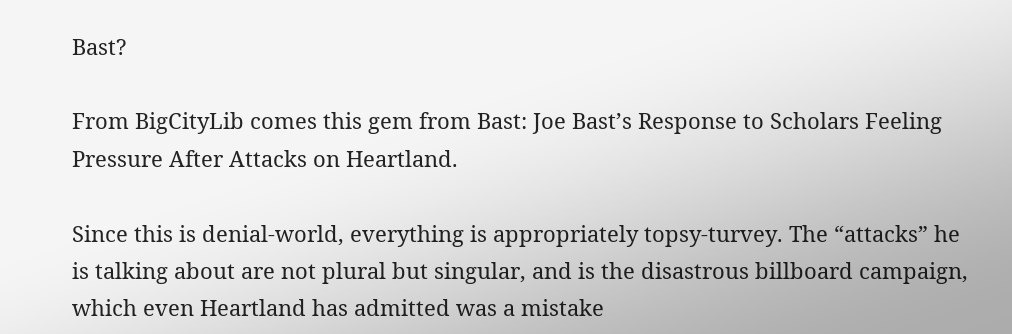Bast?

From BigCityLib comes this gem from Bast: Joe Bast’s Response to Scholars Feeling Pressure After Attacks on Heartland.

Since this is denial-world, everything is appropriately topsy-turvey. The “attacks” he is talking about are not plural but singular, and is the disastrous billboard campaign, which even Heartland has admitted was a mistake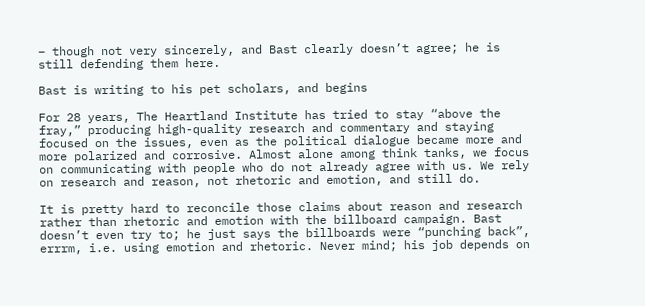– though not very sincerely, and Bast clearly doesn’t agree; he is still defending them here.

Bast is writing to his pet scholars, and begins

For 28 years, The Heartland Institute has tried to stay “above the fray,” producing high-quality research and commentary and staying focused on the issues, even as the political dialogue became more and more polarized and corrosive. Almost alone among think tanks, we focus on communicating with people who do not already agree with us. We rely on research and reason, not rhetoric and emotion, and still do.

It is pretty hard to reconcile those claims about reason and research rather than rhetoric and emotion with the billboard campaign. Bast doesn’t even try to; he just says the billboards were “punching back”, errrm, i.e. using emotion and rhetoric. Never mind; his job depends on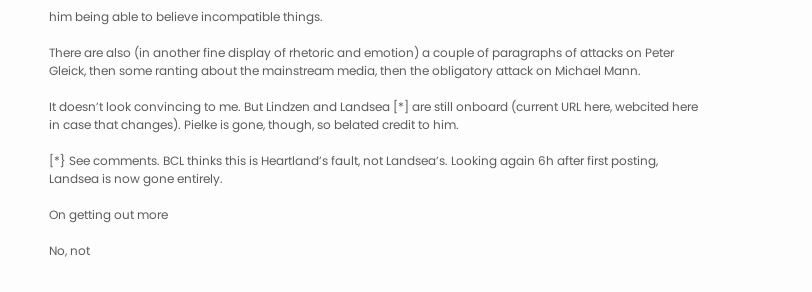him being able to believe incompatible things.

There are also (in another fine display of rhetoric and emotion) a couple of paragraphs of attacks on Peter Gleick, then some ranting about the mainstream media, then the obligatory attack on Michael Mann.

It doesn’t look convincing to me. But Lindzen and Landsea [*] are still onboard (current URL here, webcited here in case that changes). Pielke is gone, though, so belated credit to him.

[*} See comments. BCL thinks this is Heartland’s fault, not Landsea’s. Looking again 6h after first posting, Landsea is now gone entirely.

On getting out more

No, not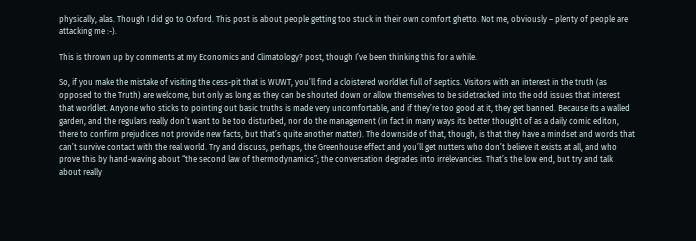physically, alas. Though I did go to Oxford. This post is about people getting too stuck in their own comfort ghetto. Not me, obviously – plenty of people are attacking me :-).

This is thrown up by comments at my Economics and Climatology? post, though I’ve been thinking this for a while.

So, if you make the mistake of visiting the cess-pit that is WUWT, you’ll find a cloistered worldlet full of septics. Visitors with an interest in the truth (as opposed to the Truth) are welcome, but only as long as they can be shouted down or allow themselves to be sidetracked into the odd issues that interest that worldlet. Anyone who sticks to pointing out basic truths is made very uncomfortable, and if they’re too good at it, they get banned. Because its a walled garden, and the regulars really don’t want to be too disturbed, nor do the management (in fact in many ways its better thought of as a daily comic editon, there to confirm prejudices not provide new facts, but that’s quite another matter). The downside of that, though, is that they have a mindset and words that can’t survive contact with the real world. Try and discuss, perhaps, the Greenhouse effect and you’ll get nutters who don’t believe it exists at all, and who prove this by hand-waving about “the second law of thermodynamics”; the conversation degrades into irrelevancies. That’s the low end, but try and talk about really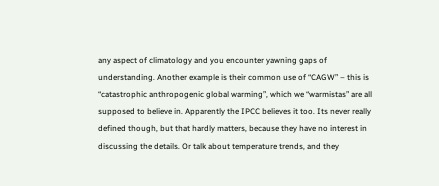any aspect of climatology and you encounter yawning gaps of understanding. Another example is their common use of “CAGW” – this is “catastrophic anthropogenic global warming”, which we “warmistas” are all supposed to believe in. Apparently the IPCC believes it too. Its never really defined though, but that hardly matters, because they have no interest in discussing the details. Or talk about temperature trends, and they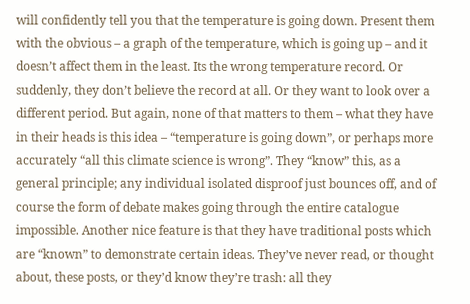will confidently tell you that the temperature is going down. Present them with the obvious – a graph of the temperature, which is going up – and it doesn’t affect them in the least. Its the wrong temperature record. Or suddenly, they don’t believe the record at all. Or they want to look over a different period. But again, none of that matters to them – what they have in their heads is this idea – “temperature is going down”, or perhaps more accurately “all this climate science is wrong”. They “know” this, as a general principle; any individual isolated disproof just bounces off, and of course the form of debate makes going through the entire catalogue impossible. Another nice feature is that they have traditional posts which are “known” to demonstrate certain ideas. They’ve never read, or thought about, these posts, or they’d know they’re trash: all they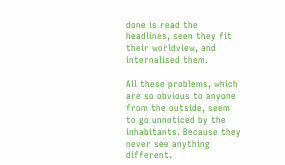done is read the headlines, seen they fit their worldview, and internalised them.

All these problems, which are so obvious to anyone from the outside, seem to go unnoticed by the inhabitants. Because they never see anything different.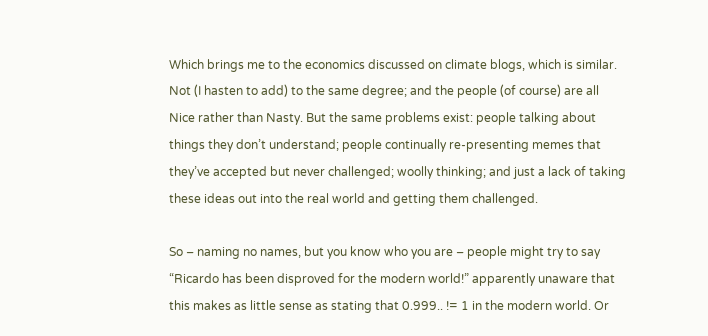Which brings me to the economics discussed on climate blogs, which is similar. Not (I hasten to add) to the same degree; and the people (of course) are all Nice rather than Nasty. But the same problems exist: people talking about things they don’t understand; people continually re-presenting memes that they’ve accepted but never challenged; woolly thinking; and just a lack of taking these ideas out into the real world and getting them challenged.

So – naming no names, but you know who you are – people might try to say “Ricardo has been disproved for the modern world!” apparently unaware that this makes as little sense as stating that 0.999.. != 1 in the modern world. Or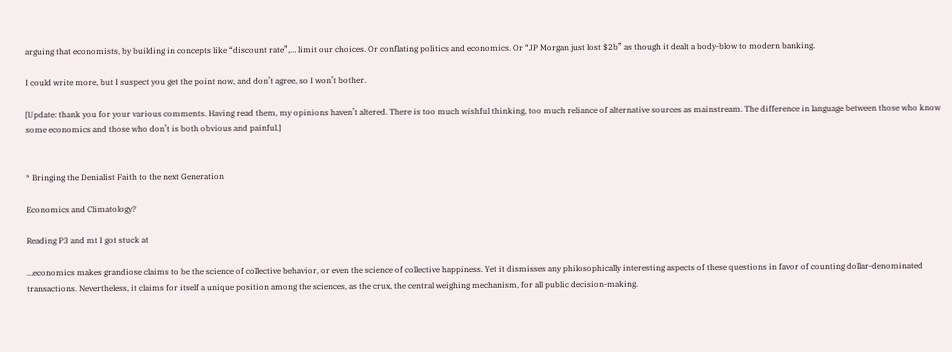arguing that economists, by building in concepts like “discount rate”,… limit our choices. Or conflating politics and economics. Or “JP Morgan just lost $2b” as though it dealt a body-blow to modern banking.

I could write more, but I suspect you get the point now, and don’t agree, so I won’t bother.

[Update: thank you for your various comments. Having read them, my opinions haven’t altered. There is too much wishful thinking, too much reliance of alternative sources as mainstream. The difference in language between those who know some economics and those who don’t is both obvious and painful.]


* Bringing the Denialist Faith to the next Generation

Economics and Climatology?

Reading P3 and mt I got stuck at

…economics makes grandiose claims to be the science of collective behavior, or even the science of collective happiness. Yet it dismisses any philosophically interesting aspects of these questions in favor of counting dollar-denominated transactions. Nevertheless, it claims for itself a unique position among the sciences, as the crux, the central weighing mechanism, for all public decision-making.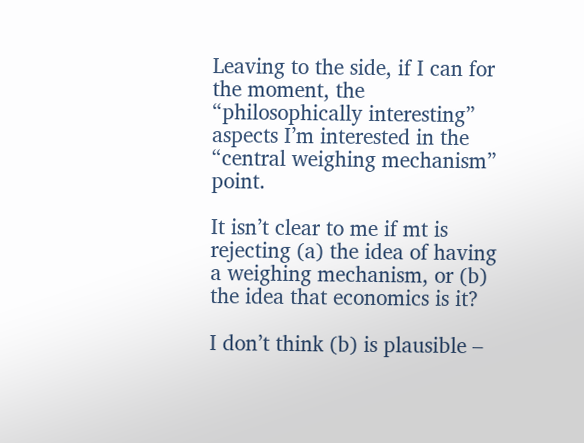Leaving to the side, if I can for the moment, the “philosophically interesting” aspects I’m interested in the “central weighing mechanism” point.

It isn’t clear to me if mt is rejecting (a) the idea of having a weighing mechanism, or (b) the idea that economics is it?

I don’t think (b) is plausible –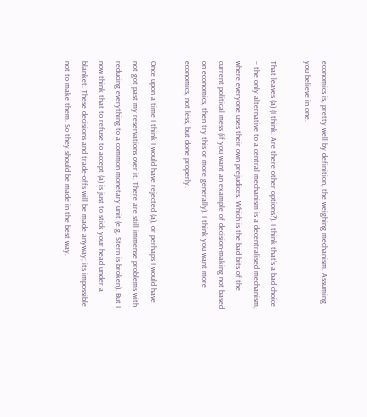economics is, pretty well by definition, the weighing mechanism. Assuming you believe in one.

That leaves (a) (I think. Are there other options?). I think that’s a bad choice – the only alternative to a central mechanism is a decentralised mechanism, where everyone uses their own prejudices. Which is the bad bits of the current political mess (if you want an example of decision-making not based on economics, then try this or more generally). I think you want more economics, not less, but done properly.

Once upon a time I think I would have rejected (a), or perhaps I would have not got past my reservations over it. There are still immense problems with reducing everything to a common monetary unit (e.g. Stern is broken). But I now think that to refuse to accept (a) is just to stick your head under a blanket. These decisions and trade-offs will be made anyway; its impossible not to make them. So they should be made in the best way.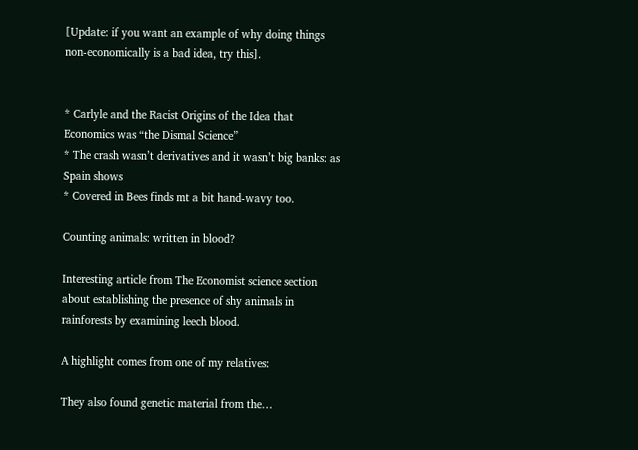[Update: if you want an example of why doing things non-economically is a bad idea, try this].


* Carlyle and the Racist Origins of the Idea that Economics was “the Dismal Science”
* The crash wasn’t derivatives and it wasn’t big banks: as Spain shows
* Covered in Bees finds mt a bit hand-wavy too.

Counting animals: written in blood?

Interesting article from The Economist science section about establishing the presence of shy animals in rainforests by examining leech blood.

A highlight comes from one of my relatives:

They also found genetic material from the…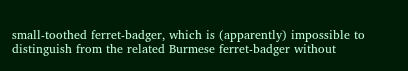small-toothed ferret-badger, which is (apparently) impossible to distinguish from the related Burmese ferret-badger without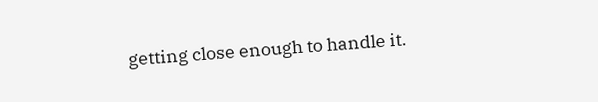getting close enough to handle it.